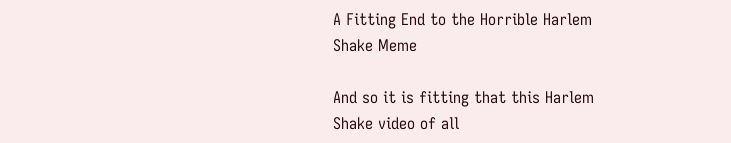A Fitting End to the Horrible Harlem Shake Meme

And so it is fitting that this Harlem Shake video of all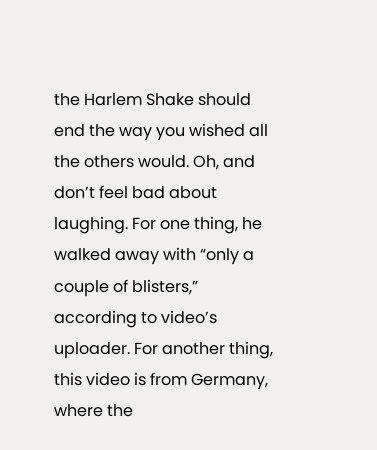the Harlem Shake should end the way you wished all the others would. Oh, and don’t feel bad about laughing. For one thing, he walked away with “only a couple of blisters,” according to video’s uploader. For another thing, this video is from Germany, where the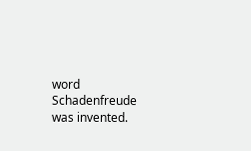word Schadenfreude was invented.